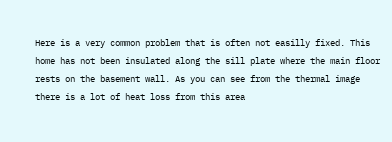Here is a very common problem that is often not easilly fixed. This home has not been insulated along the sill plate where the main floor rests on the basement wall. As you can see from the thermal image there is a lot of heat loss from this area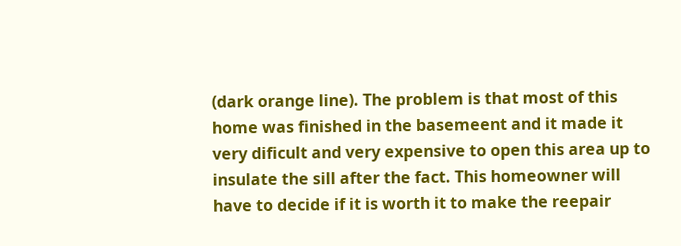(dark orange line). The problem is that most of this home was finished in the basemeent and it made it very dificult and very expensive to open this area up to insulate the sill after the fact. This homeowner will have to decide if it is worth it to make the reepair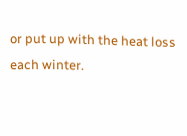or put up with the heat loss each winter.